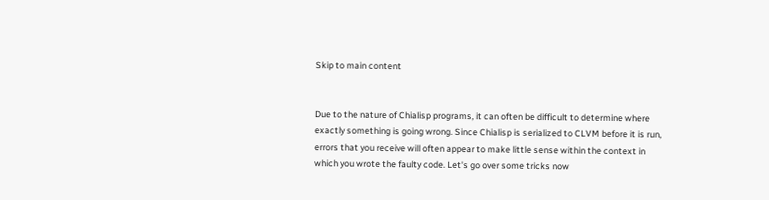Skip to main content


Due to the nature of Chialisp programs, it can often be difficult to determine where exactly something is going wrong. Since Chialisp is serialized to CLVM before it is run, errors that you receive will often appear to make little sense within the context in which you wrote the faulty code. Let's go over some tricks now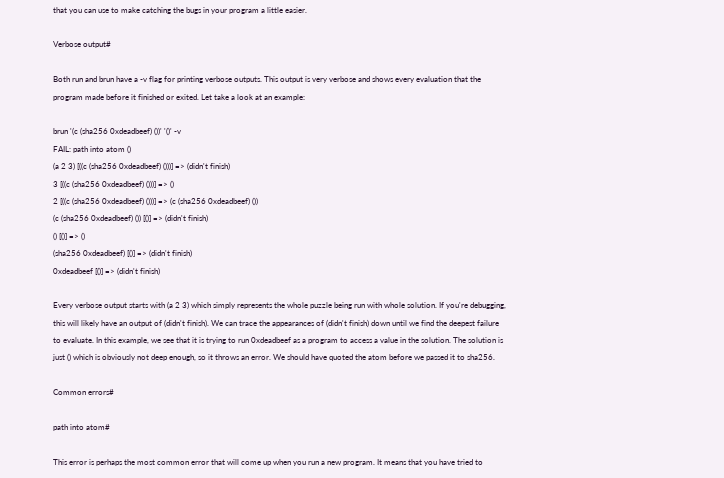that you can use to make catching the bugs in your program a little easier.

Verbose output#

Both run and brun have a -v flag for printing verbose outputs. This output is very verbose and shows every evaluation that the program made before it finished or exited. Let take a look at an example:

brun '(c (sha256 0xdeadbeef) ())' '()' -v
FAIL: path into atom ()
(a 2 3) [((c (sha256 0xdeadbeef) ()))] => (didn't finish)
3 [((c (sha256 0xdeadbeef) ()))] => ()
2 [((c (sha256 0xdeadbeef) ()))] => (c (sha256 0xdeadbeef) ())
(c (sha256 0xdeadbeef) ()) [()] => (didn't finish)
() [()] => ()
(sha256 0xdeadbeef) [()] => (didn't finish)
0xdeadbeef [()] => (didn't finish)

Every verbose output starts with (a 2 3) which simply represents the whole puzzle being run with whole solution. If you're debugging, this will likely have an output of (didn't finish). We can trace the appearances of (didn't finish) down until we find the deepest failure to evaluate. In this example, we see that it is trying to run 0xdeadbeef as a program to access a value in the solution. The solution is just () which is obviously not deep enough, so it throws an error. We should have quoted the atom before we passed it to sha256.

Common errors#

path into atom#

This error is perhaps the most common error that will come up when you run a new program. It means that you have tried to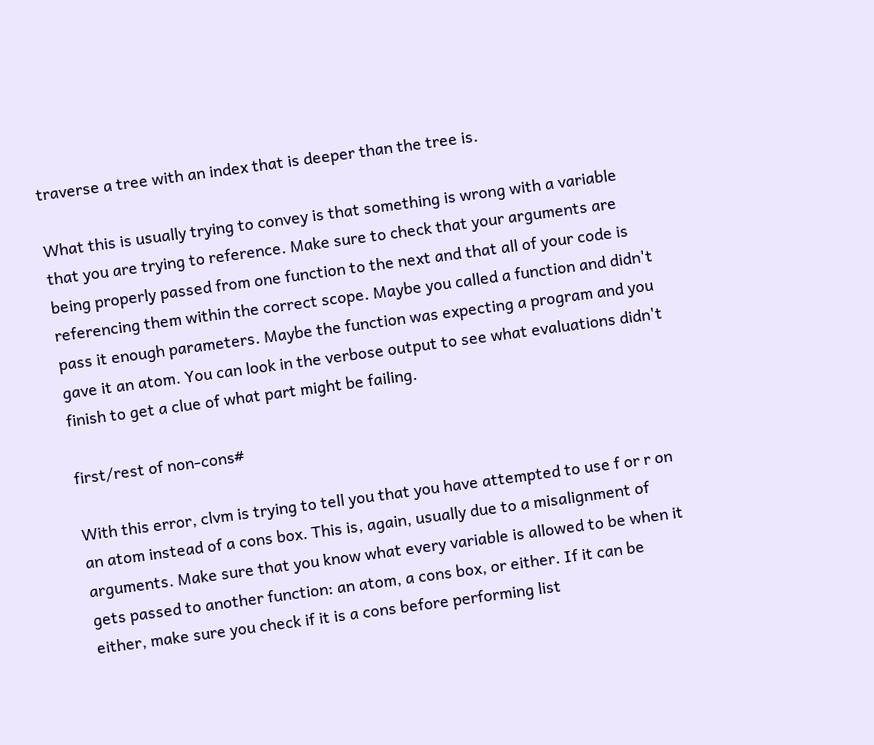traverse a tree with an index that is deeper than the tree is.

What this is usually trying to convey is that something is wrong with a variable that you are trying to reference. Make sure to check that your arguments are being properly passed from one function to the next and that all of your code is referencing them within the correct scope. Maybe you called a function and didn't pass it enough parameters. Maybe the function was expecting a program and you gave it an atom. You can look in the verbose output to see what evaluations didn't finish to get a clue of what part might be failing.

first/rest of non-cons#

With this error, clvm is trying to tell you that you have attempted to use f or r on an atom instead of a cons box. This is, again, usually due to a misalignment of arguments. Make sure that you know what every variable is allowed to be when it gets passed to another function: an atom, a cons box, or either. If it can be either, make sure you check if it is a cons before performing list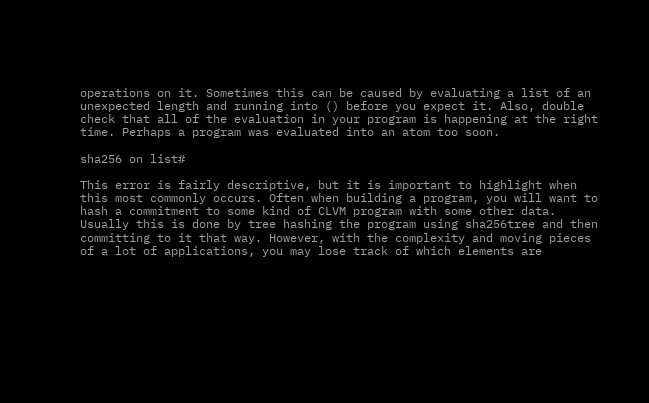operations on it. Sometimes this can be caused by evaluating a list of an unexpected length and running into () before you expect it. Also, double check that all of the evaluation in your program is happening at the right time. Perhaps a program was evaluated into an atom too soon.

sha256 on list#

This error is fairly descriptive, but it is important to highlight when this most commonly occurs. Often when building a program, you will want to hash a commitment to some kind of CLVM program with some other data. Usually this is done by tree hashing the program using sha256tree and then committing to it that way. However, with the complexity and moving pieces of a lot of applications, you may lose track of which elements are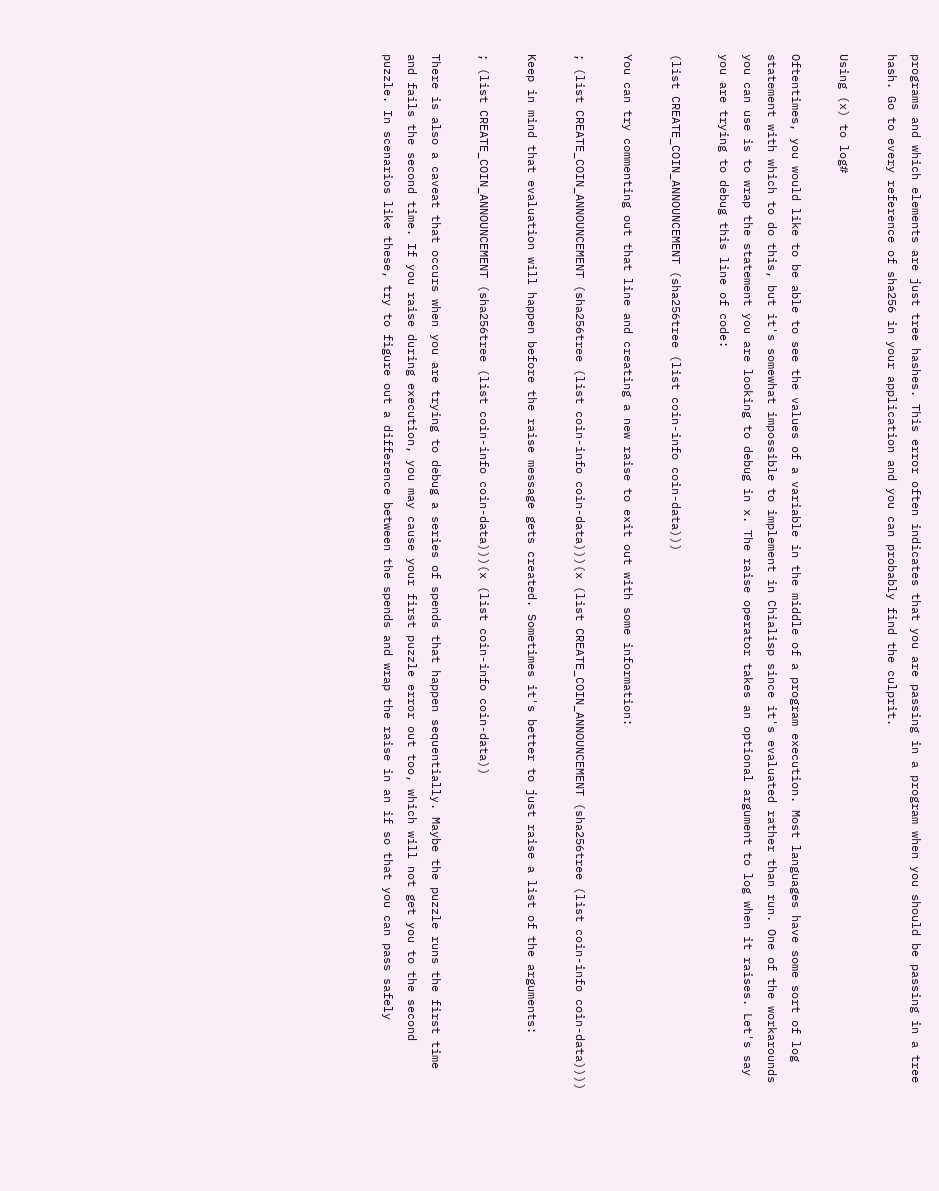programs and which elements are just tree hashes. This error often indicates that you are passing in a program when you should be passing in a tree hash. Go to every reference of sha256 in your application and you can probably find the culprit.

Using (x) to log#

Oftentimes, you would like to be able to see the values of a variable in the middle of a program execution. Most languages have some sort of log statement with which to do this, but it's somewhat impossible to implement in Chialisp since it's evaluated rather than run. One of the workarounds you can use is to wrap the statement you are looking to debug in x. The raise operator takes an optional argument to log when it raises. Let's say you are trying to debug this line of code:

(list CREATE_COIN_ANNOUNCEMENT (sha256tree (list coin-info coin-data)))

You can try commenting out that line and creating a new raise to exit out with some information:

; (list CREATE_COIN_ANNOUNCEMENT (sha256tree (list coin-info coin-data)))(x (list CREATE_COIN_ANNOUNCEMENT (sha256tree (list coin-info coin-data))))

Keep in mind that evaluation will happen before the raise message gets created. Sometimes it's better to just raise a list of the arguments:

; (list CREATE_COIN_ANNOUNCEMENT (sha256tree (list coin-info coin-data)))(x (list coin-info coin-data))

There is also a caveat that occurs when you are trying to debug a series of spends that happen sequentially. Maybe the puzzle runs the first time and fails the second time. If you raise during execution, you may cause your first puzzle error out too, which will not get you to the second puzzle. In scenarios like these, try to figure out a difference between the spends and wrap the raise in an if so that you can pass safely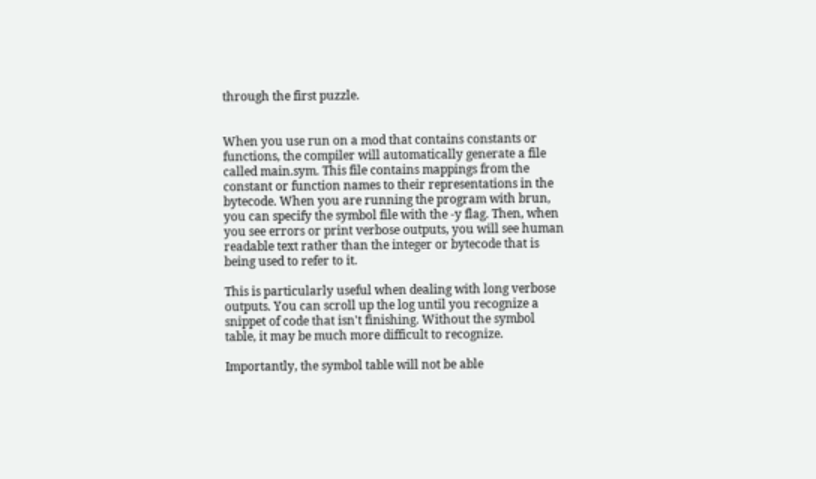through the first puzzle.


When you use run on a mod that contains constants or functions, the compiler will automatically generate a file called main.sym. This file contains mappings from the constant or function names to their representations in the bytecode. When you are running the program with brun, you can specify the symbol file with the -y flag. Then, when you see errors or print verbose outputs, you will see human readable text rather than the integer or bytecode that is being used to refer to it.

This is particularly useful when dealing with long verbose outputs. You can scroll up the log until you recognize a snippet of code that isn't finishing. Without the symbol table, it may be much more difficult to recognize.

Importantly, the symbol table will not be able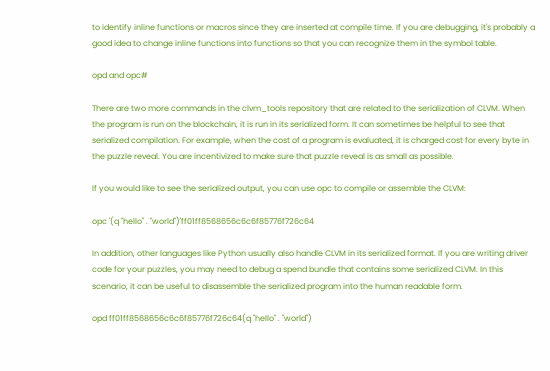to identify inline functions or macros since they are inserted at compile time. If you are debugging, it's probably a good idea to change inline functions into functions so that you can recognize them in the symbol table.

opd and opc#

There are two more commands in the clvm_tools repository that are related to the serialization of CLVM. When the program is run on the blockchain, it is run in its serialized form. It can sometimes be helpful to see that serialized compilation. For example, when the cost of a program is evaluated, it is charged cost for every byte in the puzzle reveal. You are incentivized to make sure that puzzle reveal is as small as possible.

If you would like to see the serialized output, you can use opc to compile or assemble the CLVM:

opc '(q "hello" . "world")'ff01ff8568656c6c6f85776f726c64

In addition, other languages like Python usually also handle CLVM in its serialized format. If you are writing driver code for your puzzles, you may need to debug a spend bundle that contains some serialized CLVM. In this scenario, it can be useful to disassemble the serialized program into the human readable form.

opd ff01ff8568656c6c6f85776f726c64(q "hello" . "world")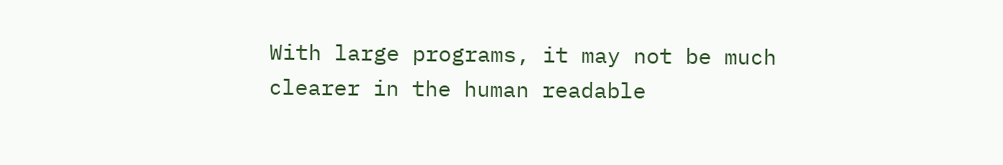With large programs, it may not be much clearer in the human readable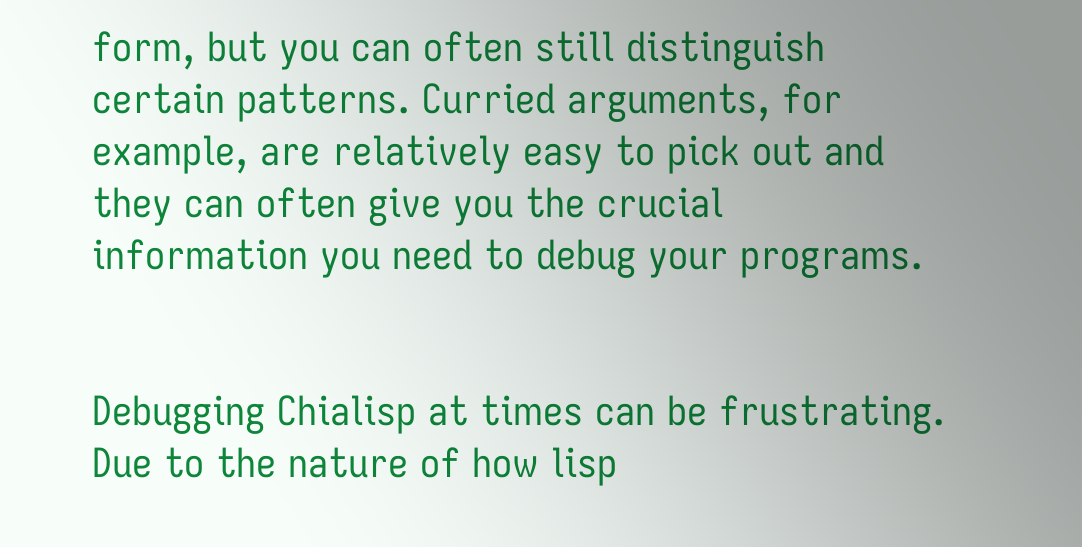form, but you can often still distinguish certain patterns. Curried arguments, for example, are relatively easy to pick out and they can often give you the crucial information you need to debug your programs.


Debugging Chialisp at times can be frustrating. Due to the nature of how lisp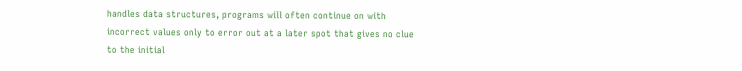handles data structures, programs will often continue on with incorrect values only to error out at a later spot that gives no clue to the initial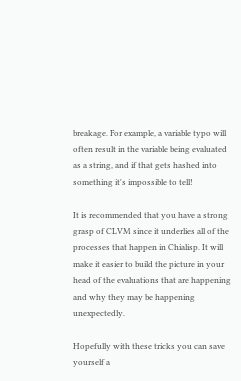breakage. For example, a variable typo will often result in the variable being evaluated as a string, and if that gets hashed into something it's impossible to tell!

It is recommended that you have a strong grasp of CLVM since it underlies all of the processes that happen in Chialisp. It will make it easier to build the picture in your head of the evaluations that are happening and why they may be happening unexpectedly.

Hopefully with these tricks you can save yourself a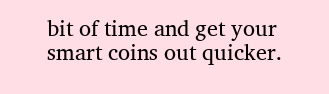bit of time and get your smart coins out quicker.